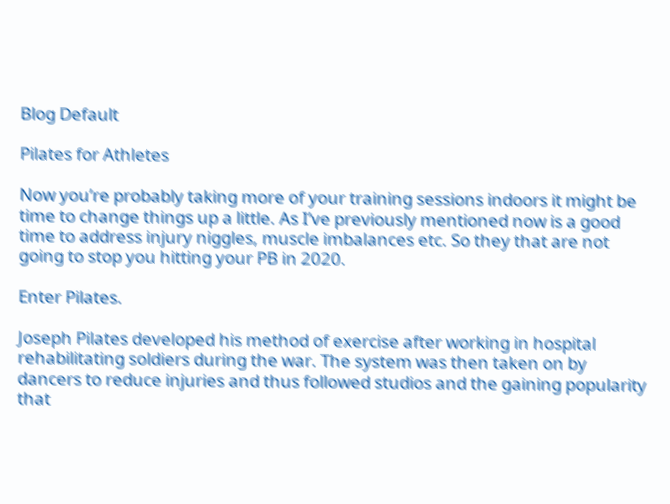Blog Default

Pilates for Athletes

Now you’re probably taking more of your training sessions indoors it might be time to change things up a little. As I’ve previously mentioned now is a good time to address injury niggles, muscle imbalances etc. So they that are not going to stop you hitting your PB in 2020.

Enter Pilates.

Joseph Pilates developed his method of exercise after working in hospital rehabilitating soldiers during the war. The system was then taken on by dancers to reduce injuries and thus followed studios and the gaining popularity that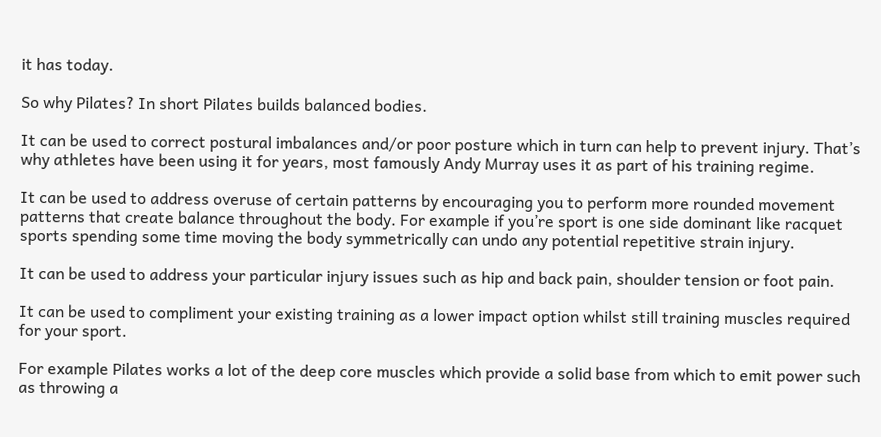it has today.

So why Pilates? In short Pilates builds balanced bodies.

It can be used to correct postural imbalances and/or poor posture which in turn can help to prevent injury. That’s why athletes have been using it for years, most famously Andy Murray uses it as part of his training regime.

It can be used to address overuse of certain patterns by encouraging you to perform more rounded movement patterns that create balance throughout the body. For example if you’re sport is one side dominant like racquet sports spending some time moving the body symmetrically can undo any potential repetitive strain injury.

It can be used to address your particular injury issues such as hip and back pain, shoulder tension or foot pain.

It can be used to compliment your existing training as a lower impact option whilst still training muscles required for your sport.

For example Pilates works a lot of the deep core muscles which provide a solid base from which to emit power such as throwing a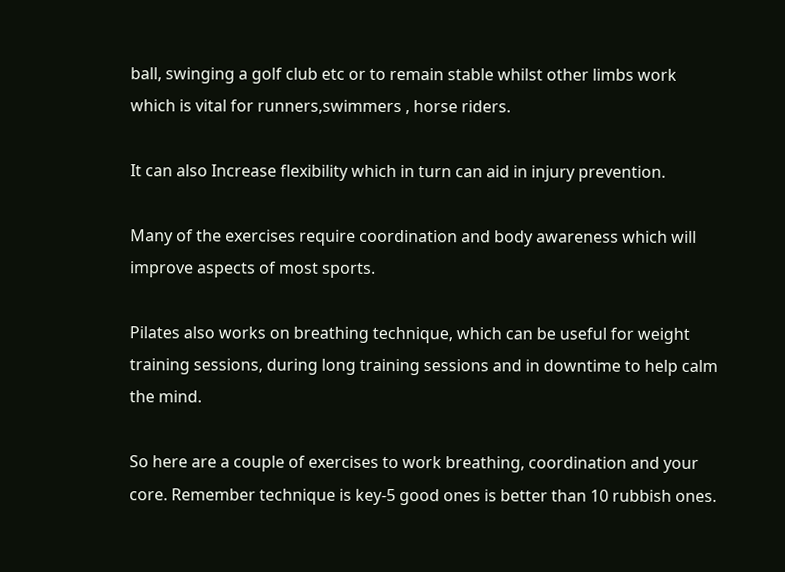ball, swinging a golf club etc or to remain stable whilst other limbs work which is vital for runners,swimmers , horse riders.

It can also Increase flexibility which in turn can aid in injury prevention.

Many of the exercises require coordination and body awareness which will improve aspects of most sports.

Pilates also works on breathing technique, which can be useful for weight training sessions, during long training sessions and in downtime to help calm the mind.

So here are a couple of exercises to work breathing, coordination and your core. Remember technique is key-5 good ones is better than 10 rubbish ones.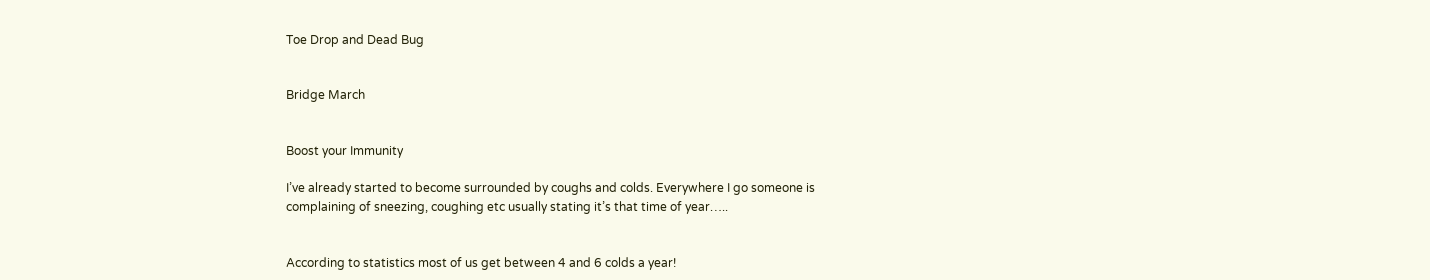Toe Drop and Dead Bug


Bridge March


Boost your Immunity

I’ve already started to become surrounded by coughs and colds. Everywhere I go someone is complaining of sneezing, coughing etc usually stating it’s that time of year…..


According to statistics most of us get between 4 and 6 colds a year!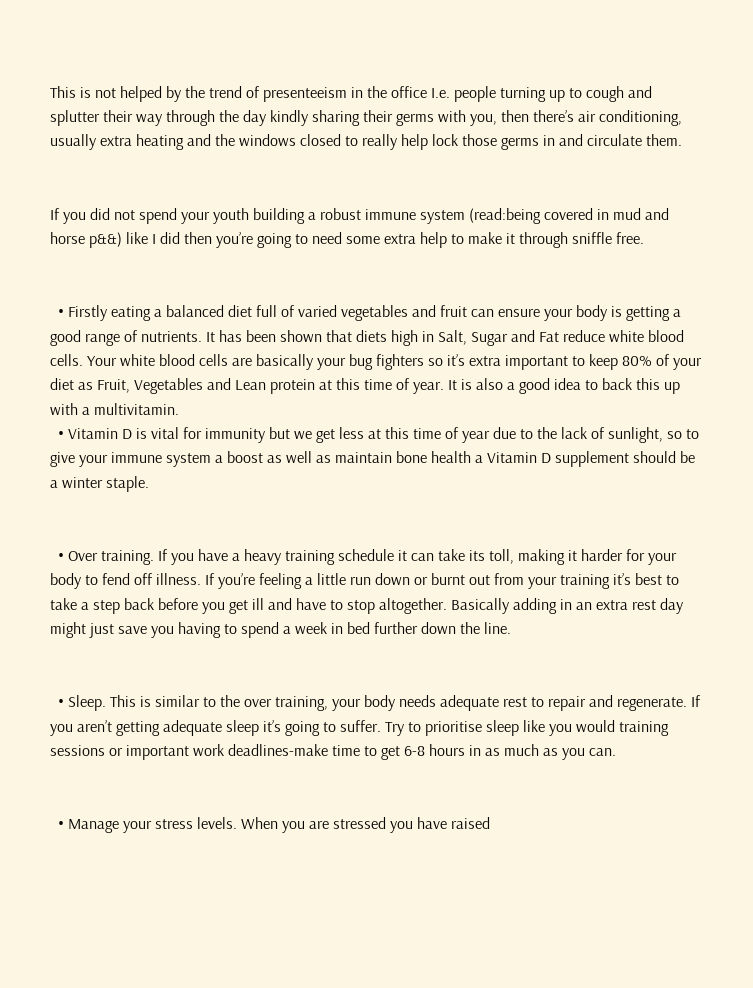This is not helped by the trend of presenteeism in the office I.e. people turning up to cough and splutter their way through the day kindly sharing their germs with you, then there’s air conditioning, usually extra heating and the windows closed to really help lock those germs in and circulate them.


If you did not spend your youth building a robust immune system (read:being covered in mud and horse p&&) like I did then you’re going to need some extra help to make it through sniffle free.


  • Firstly eating a balanced diet full of varied vegetables and fruit can ensure your body is getting a good range of nutrients. It has been shown that diets high in Salt, Sugar and Fat reduce white blood cells. Your white blood cells are basically your bug fighters so it’s extra important to keep 80% of your diet as Fruit, Vegetables and Lean protein at this time of year. It is also a good idea to back this up with a multivitamin.
  • Vitamin D is vital for immunity but we get less at this time of year due to the lack of sunlight, so to give your immune system a boost as well as maintain bone health a Vitamin D supplement should be a winter staple.


  • Over training. If you have a heavy training schedule it can take its toll, making it harder for your body to fend off illness. If you’re feeling a little run down or burnt out from your training it’s best to take a step back before you get ill and have to stop altogether. Basically adding in an extra rest day might just save you having to spend a week in bed further down the line.


  • Sleep. This is similar to the over training, your body needs adequate rest to repair and regenerate. If you aren’t getting adequate sleep it’s going to suffer. Try to prioritise sleep like you would training sessions or important work deadlines-make time to get 6-8 hours in as much as you can.


  • Manage your stress levels. When you are stressed you have raised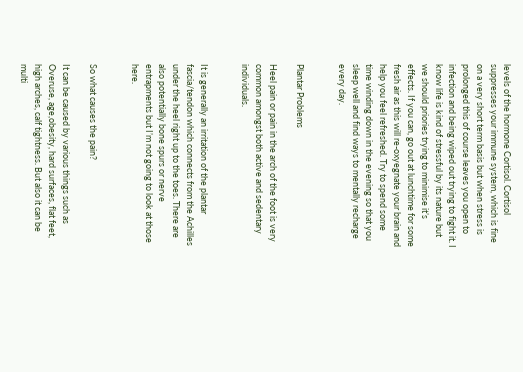levels of the hormone Cortisol. Cortisol suppresses your immune system, which is fine on a very short term basis but when stress is prolonged this of course leaves you open to infection and being wiped out trying to fight it. I know life is kind of stressful by its nature but we should priories trying to minimise it’s effects. If you can, go out at lunchtime for some fresh air as this will re-oxyegnate your brain and help you feel refreshed. Try to spend some time winding down in the evening so that you sleep well and find ways to mentally recharge every day.


Plantar Problems

Heel pain or pain in the arch of the foot is very common amongst both active and sedentary individuals.


It is generally an irritation of the plantar fascia/tendon which connects from the Achilles under the heel right up to the toes. There are also potentially bone spurs or nerve entrapments but I’m not going to look at those here.


So what causes the pain?

It can be caused by various things such as Overuse, age,obesity, hard surfaces, flat feet, high arches, calf tightness. But also it can be multi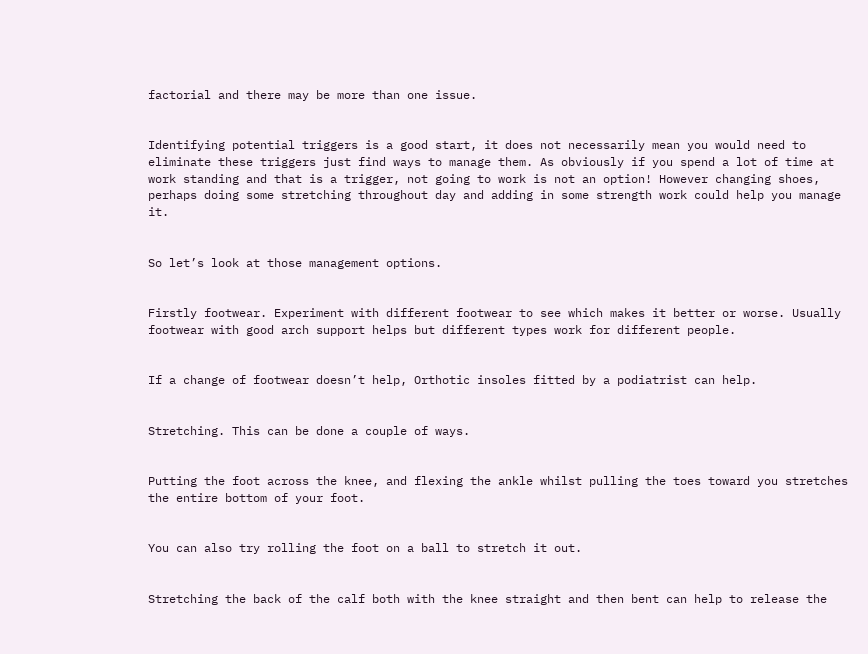factorial and there may be more than one issue.


Identifying potential triggers is a good start, it does not necessarily mean you would need to eliminate these triggers just find ways to manage them. As obviously if you spend a lot of time at work standing and that is a trigger, not going to work is not an option! However changing shoes, perhaps doing some stretching throughout day and adding in some strength work could help you manage it.


So let’s look at those management options.


Firstly footwear. Experiment with different footwear to see which makes it better or worse. Usually footwear with good arch support helps but different types work for different people.


If a change of footwear doesn’t help, Orthotic insoles fitted by a podiatrist can help.


Stretching. This can be done a couple of ways.


Putting the foot across the knee, and flexing the ankle whilst pulling the toes toward you stretches the entire bottom of your foot.


You can also try rolling the foot on a ball to stretch it out.


Stretching the back of the calf both with the knee straight and then bent can help to release the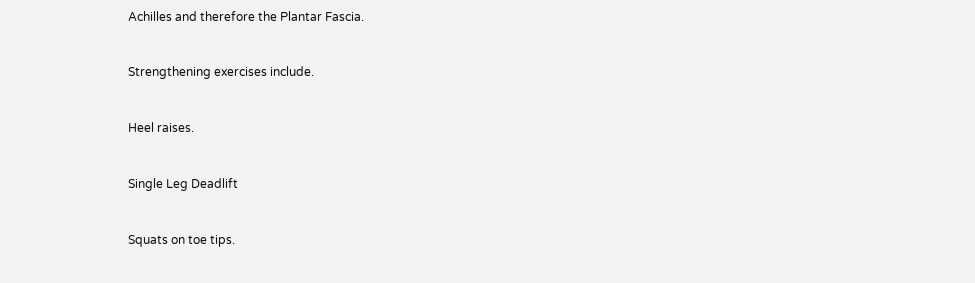Achilles and therefore the Plantar Fascia.


Strengthening exercises include.


Heel raises.


Single Leg Deadlift


Squats on toe tips.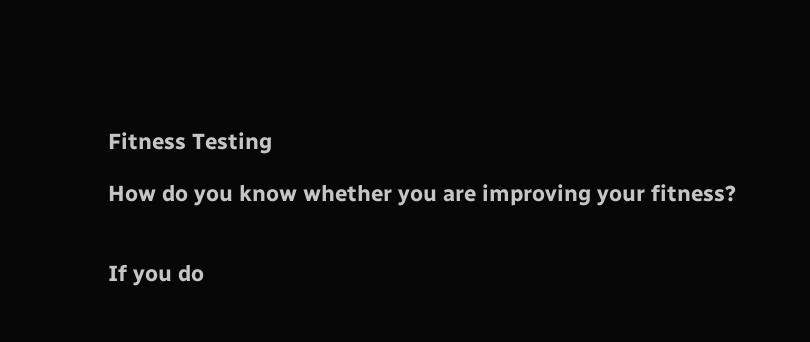Fitness Testing

How do you know whether you are improving your fitness?


If you do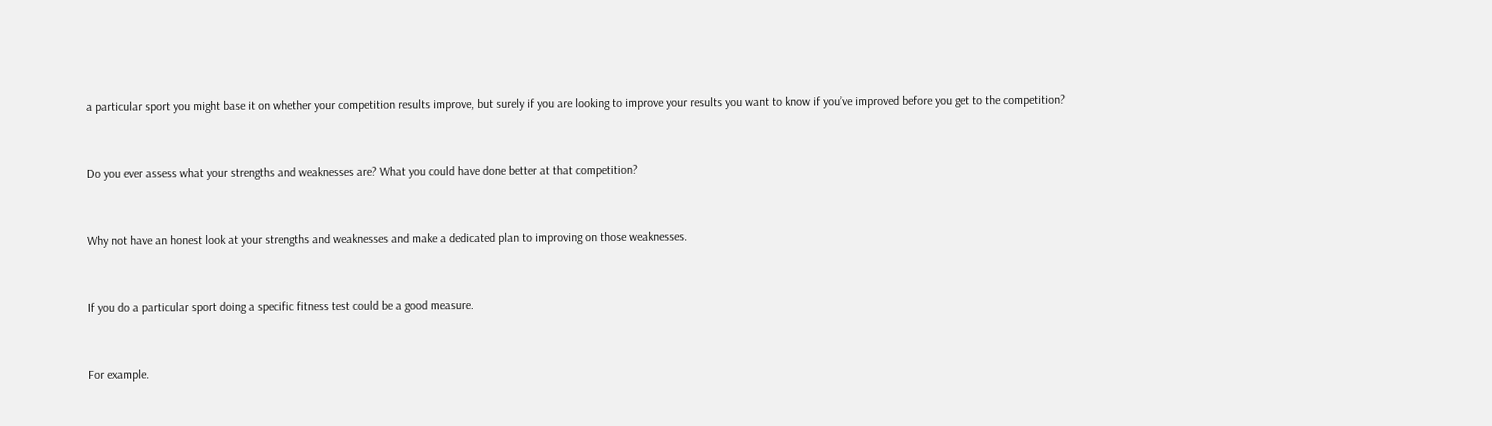a particular sport you might base it on whether your competition results improve, but surely if you are looking to improve your results you want to know if you’ve improved before you get to the competition?


Do you ever assess what your strengths and weaknesses are? What you could have done better at that competition?


Why not have an honest look at your strengths and weaknesses and make a dedicated plan to improving on those weaknesses.


If you do a particular sport doing a specific fitness test could be a good measure.


For example.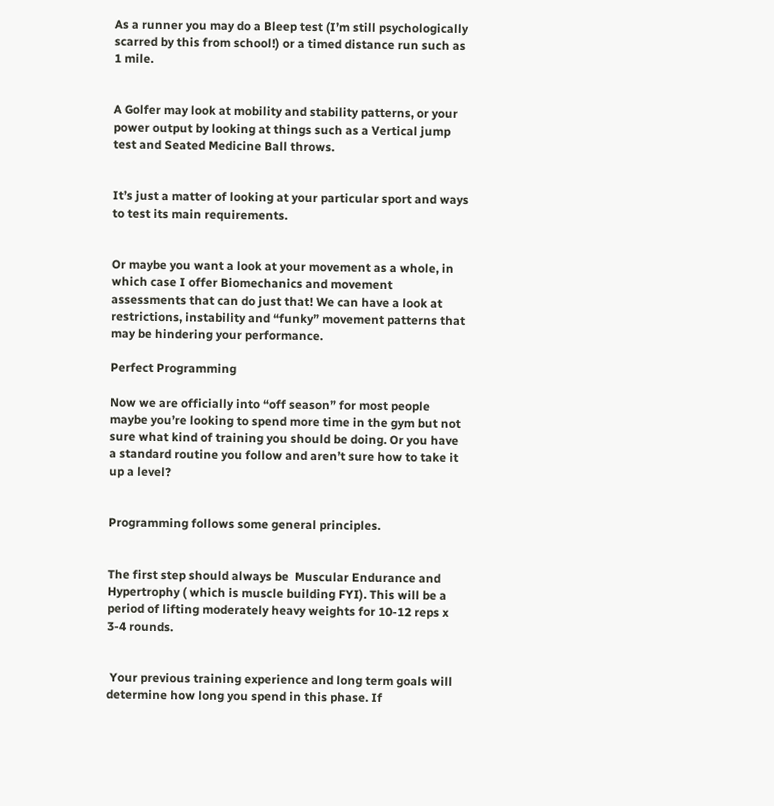As a runner you may do a Bleep test (I’m still psychologically scarred by this from school!) or a timed distance run such as 1 mile.


A Golfer may look at mobility and stability patterns, or your power output by looking at things such as a Vertical jump test and Seated Medicine Ball throws.


It’s just a matter of looking at your particular sport and ways to test its main requirements.


Or maybe you want a look at your movement as a whole, in which case I offer Biomechanics and movement assessments that can do just that! We can have a look at restrictions, instability and “funky” movement patterns that may be hindering your performance.

Perfect Programming

Now we are officially into “off season” for most people maybe you’re looking to spend more time in the gym but not sure what kind of training you should be doing. Or you have a standard routine you follow and aren’t sure how to take it up a level?


Programming follows some general principles.


The first step should always be  Muscular Endurance and Hypertrophy ( which is muscle building FYI). This will be a period of lifting moderately heavy weights for 10-12 reps x 3-4 rounds.


 Your previous training experience and long term goals will determine how long you spend in this phase. If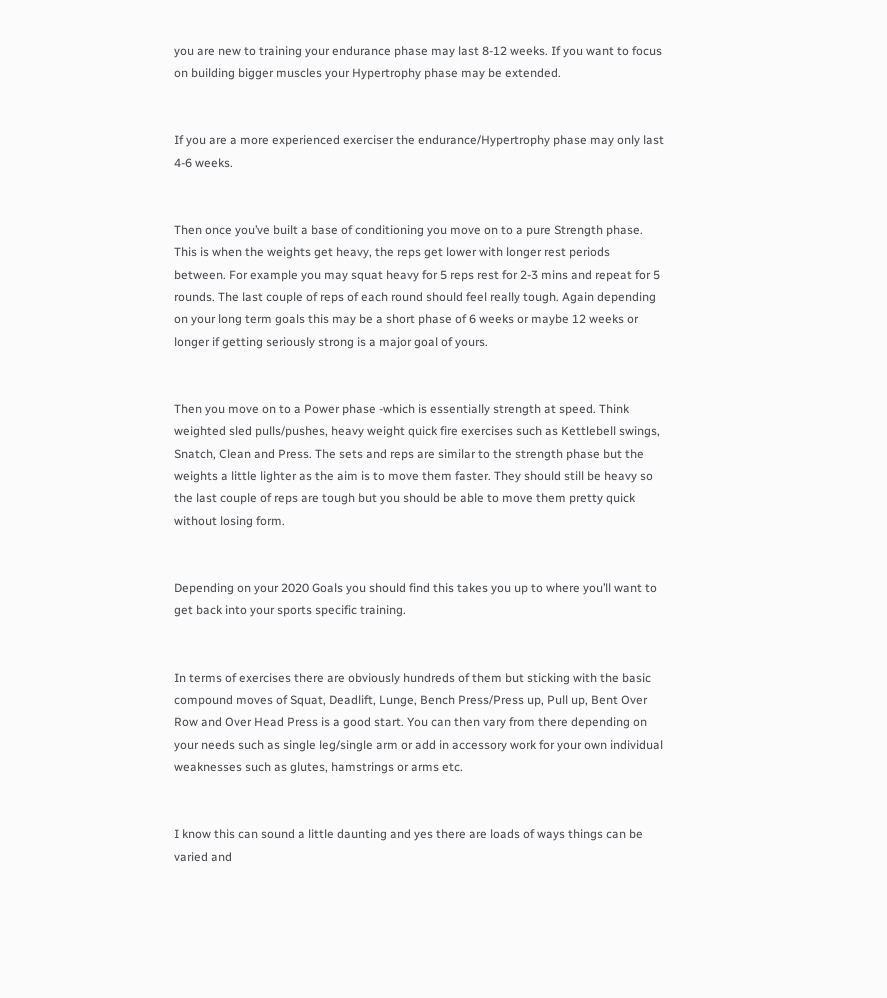you are new to training your endurance phase may last 8-12 weeks. If you want to focus on building bigger muscles your Hypertrophy phase may be extended.


If you are a more experienced exerciser the endurance/Hypertrophy phase may only last 4-6 weeks.


Then once you’ve built a base of conditioning you move on to a pure Strength phase. This is when the weights get heavy, the reps get lower with longer rest periods between. For example you may squat heavy for 5 reps rest for 2-3 mins and repeat for 5 rounds. The last couple of reps of each round should feel really tough. Again depending on your long term goals this may be a short phase of 6 weeks or maybe 12 weeks or longer if getting seriously strong is a major goal of yours.


Then you move on to a Power phase -which is essentially strength at speed. Think weighted sled pulls/pushes, heavy weight quick fire exercises such as Kettlebell swings, Snatch, Clean and Press. The sets and reps are similar to the strength phase but the weights a little lighter as the aim is to move them faster. They should still be heavy so the last couple of reps are tough but you should be able to move them pretty quick without losing form.


Depending on your 2020 Goals you should find this takes you up to where you’ll want to get back into your sports specific training.


In terms of exercises there are obviously hundreds of them but sticking with the basic compound moves of Squat, Deadlift, Lunge, Bench Press/Press up, Pull up, Bent Over Row and Over Head Press is a good start. You can then vary from there depending on your needs such as single leg/single arm or add in accessory work for your own individual weaknesses such as glutes, hamstrings or arms etc.


I know this can sound a little daunting and yes there are loads of ways things can be varied and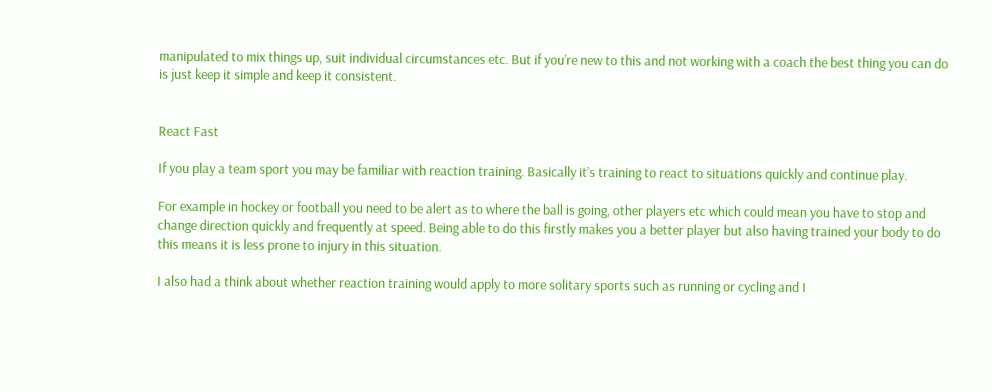manipulated to mix things up, suit individual circumstances etc. But if you’re new to this and not working with a coach the best thing you can do is just keep it simple and keep it consistent.


React Fast

If you play a team sport you may be familiar with reaction training. Basically it’s training to react to situations quickly and continue play.

For example in hockey or football you need to be alert as to where the ball is going, other players etc which could mean you have to stop and change direction quickly and frequently at speed. Being able to do this firstly makes you a better player but also having trained your body to do this means it is less prone to injury in this situation.

I also had a think about whether reaction training would apply to more solitary sports such as running or cycling and I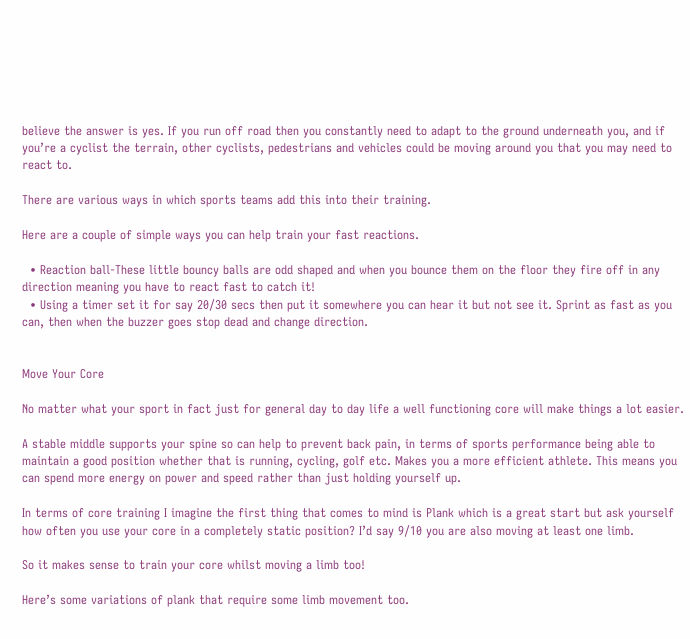believe the answer is yes. If you run off road then you constantly need to adapt to the ground underneath you, and if you’re a cyclist the terrain, other cyclists, pedestrians and vehicles could be moving around you that you may need to react to.

There are various ways in which sports teams add this into their training.

Here are a couple of simple ways you can help train your fast reactions.

  • Reaction ball-These little bouncy balls are odd shaped and when you bounce them on the floor they fire off in any direction meaning you have to react fast to catch it!
  • Using a timer set it for say 20/30 secs then put it somewhere you can hear it but not see it. Sprint as fast as you can, then when the buzzer goes stop dead and change direction.


Move Your Core

No matter what your sport in fact just for general day to day life a well functioning core will make things a lot easier.

A stable middle supports your spine so can help to prevent back pain, in terms of sports performance being able to maintain a good position whether that is running, cycling, golf etc. Makes you a more efficient athlete. This means you can spend more energy on power and speed rather than just holding yourself up.

In terms of core training I imagine the first thing that comes to mind is Plank which is a great start but ask yourself how often you use your core in a completely static position? I’d say 9/10 you are also moving at least one limb.

So it makes sense to train your core whilst moving a limb too!

Here’s some variations of plank that require some limb movement too.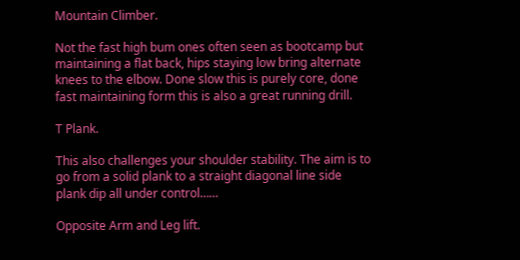Mountain Climber.

Not the fast high bum ones often seen as bootcamp but maintaining a flat back, hips staying low bring alternate knees to the elbow. Done slow this is purely core, done fast maintaining form this is also a great running drill.

T Plank.

This also challenges your shoulder stability. The aim is to go from a solid plank to a straight diagonal line side plank dip all under control……

Opposite Arm and Leg lift.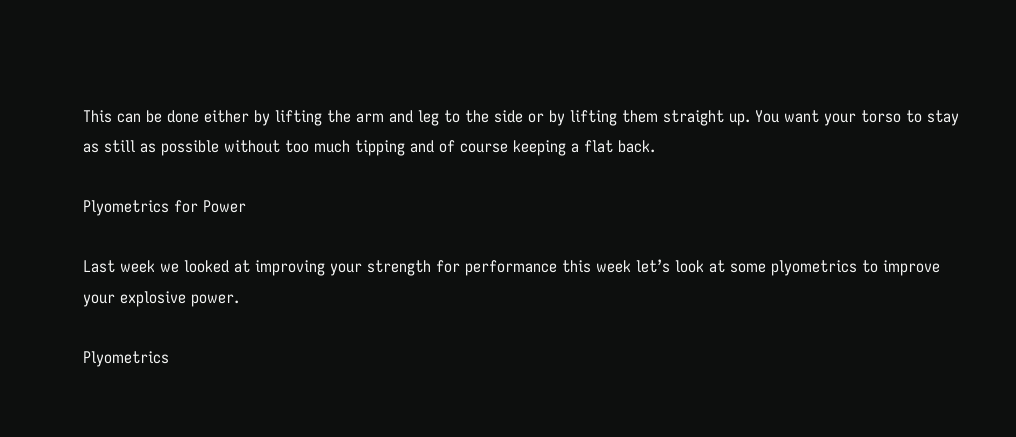This can be done either by lifting the arm and leg to the side or by lifting them straight up. You want your torso to stay as still as possible without too much tipping and of course keeping a flat back.

Plyometrics for Power

Last week we looked at improving your strength for performance this week let’s look at some plyometrics to improve your explosive power.

Plyometrics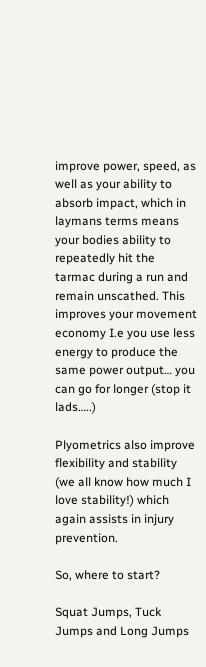improve power, speed, as well as your ability to absorb impact, which in laymans terms means your bodies ability to repeatedly hit the tarmac during a run and remain unscathed. This improves your movement economy I.e you use less energy to produce the same power output… you can go for longer (stop it lads…..)

Plyometrics also improve flexibility and stability (we all know how much I love stability!) which again assists in injury prevention.

So, where to start?

Squat Jumps, Tuck Jumps and Long Jumps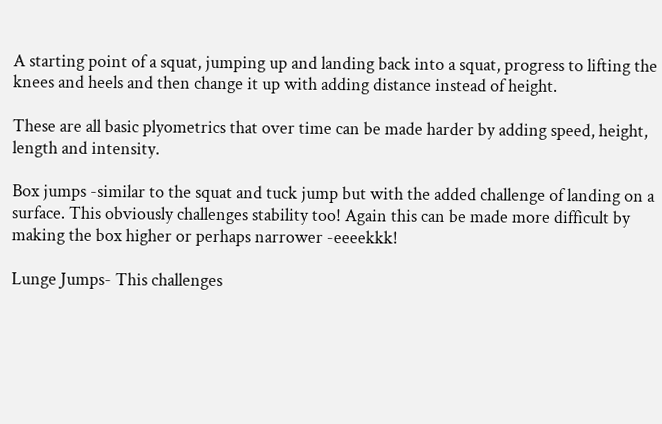A starting point of a squat, jumping up and landing back into a squat, progress to lifting the knees and heels and then change it up with adding distance instead of height.

These are all basic plyometrics that over time can be made harder by adding speed, height, length and intensity.

Box jumps -similar to the squat and tuck jump but with the added challenge of landing on a surface. This obviously challenges stability too! Again this can be made more difficult by making the box higher or perhaps narrower -eeeekkk!

Lunge Jumps- This challenges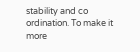stability and co ordination. To make it more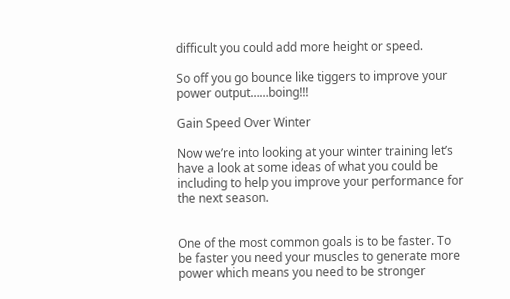difficult you could add more height or speed.

So off you go bounce like tiggers to improve your power output……boing!!!

Gain Speed Over Winter

Now we’re into looking at your winter training let’s have a look at some ideas of what you could be including to help you improve your performance for the next season.


One of the most common goals is to be faster. To be faster you need your muscles to generate more power which means you need to be stronger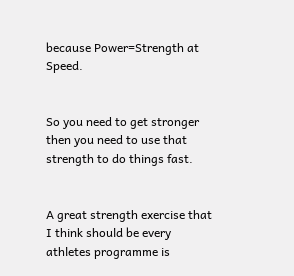because Power=Strength at Speed.


So you need to get stronger then you need to use that strength to do things fast.


A great strength exercise that I think should be every athletes programme is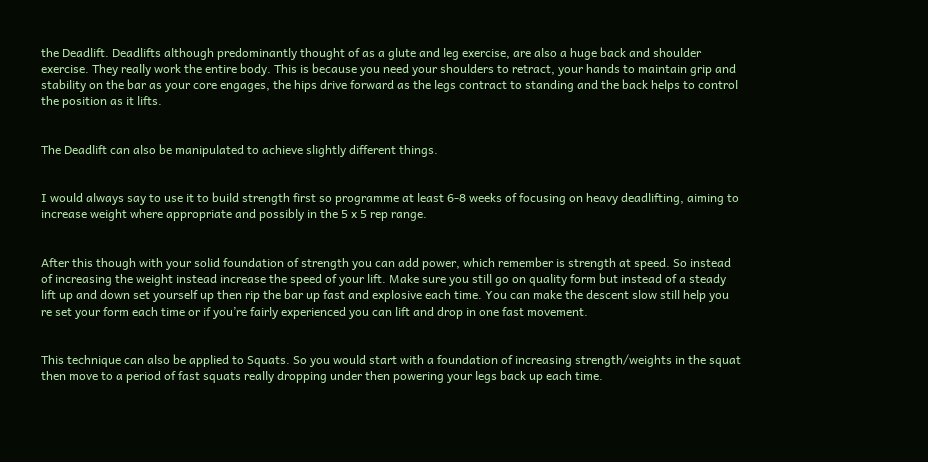the Deadlift. Deadlifts although predominantly thought of as a glute and leg exercise, are also a huge back and shoulder exercise. They really work the entire body. This is because you need your shoulders to retract, your hands to maintain grip and stability on the bar as your core engages, the hips drive forward as the legs contract to standing and the back helps to control the position as it lifts.


The Deadlift can also be manipulated to achieve slightly different things.


I would always say to use it to build strength first so programme at least 6-8 weeks of focusing on heavy deadlifting, aiming to increase weight where appropriate and possibly in the 5 x 5 rep range.


After this though with your solid foundation of strength you can add power, which remember is strength at speed. So instead of increasing the weight instead increase the speed of your lift. Make sure you still go on quality form but instead of a steady lift up and down set yourself up then rip the bar up fast and explosive each time. You can make the descent slow still help you re set your form each time or if you’re fairly experienced you can lift and drop in one fast movement.


This technique can also be applied to Squats. So you would start with a foundation of increasing strength/weights in the squat then move to a period of fast squats really dropping under then powering your legs back up each time.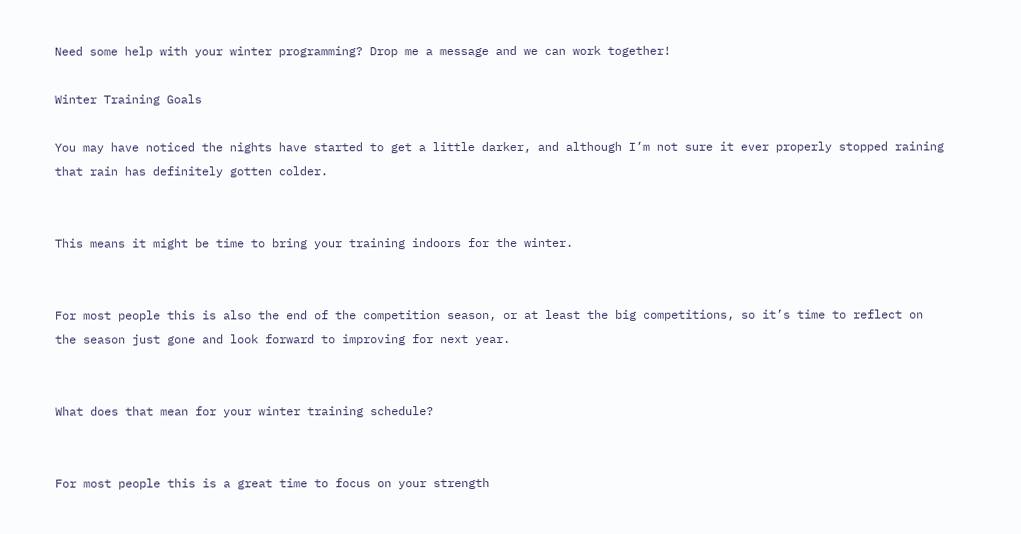Need some help with your winter programming? Drop me a message and we can work together!

Winter Training Goals

You may have noticed the nights have started to get a little darker, and although I’m not sure it ever properly stopped raining that rain has definitely gotten colder.


This means it might be time to bring your training indoors for the winter.


For most people this is also the end of the competition season, or at least the big competitions, so it’s time to reflect on the season just gone and look forward to improving for next year.


What does that mean for your winter training schedule?


For most people this is a great time to focus on your strength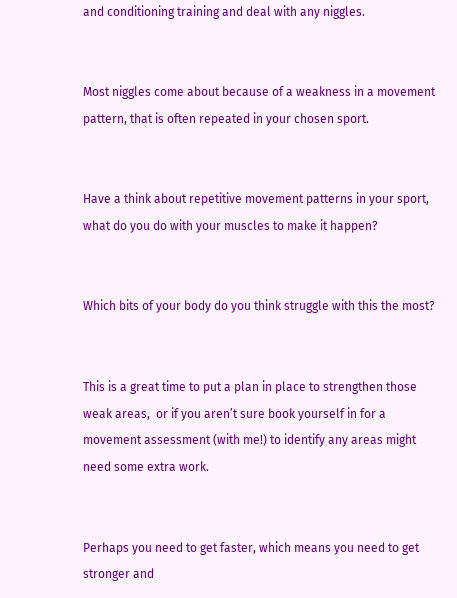and conditioning training and deal with any niggles.


Most niggles come about because of a weakness in a movement pattern, that is often repeated in your chosen sport.


Have a think about repetitive movement patterns in your sport, what do you do with your muscles to make it happen?


Which bits of your body do you think struggle with this the most?


This is a great time to put a plan in place to strengthen those weak areas,  or if you aren’t sure book yourself in for a movement assessment (with me!) to identify any areas might need some extra work.


Perhaps you need to get faster, which means you need to get stronger and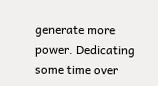generate more power. Dedicating some time over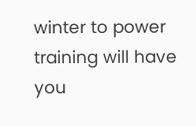winter to power training will have you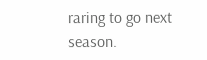raring to go next season.